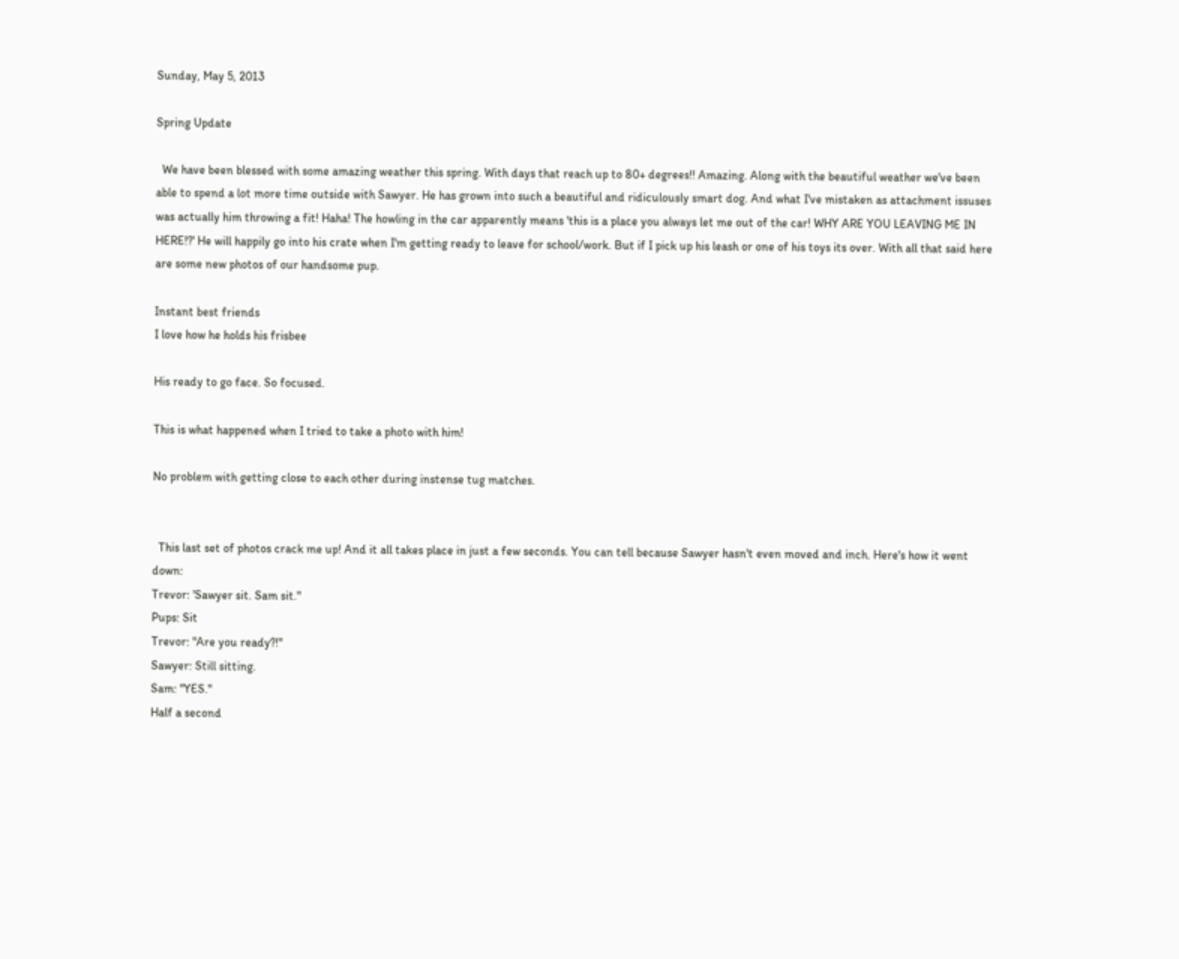Sunday, May 5, 2013

Spring Update

  We have been blessed with some amazing weather this spring. With days that reach up to 80+ degrees!! Amazing. Along with the beautiful weather we've been able to spend a lot more time outside with Sawyer. He has grown into such a beautiful and ridiculously smart dog. And what I've mistaken as attachment issuses was actually him throwing a fit! Haha! The howling in the car apparently means 'this is a place you always let me out of the car! WHY ARE YOU LEAVING ME IN HERE!?' He will happily go into his crate when I'm getting ready to leave for school/work. But if I pick up his leash or one of his toys its over. With all that said here are some new photos of our handsome pup.

Instant best friends
I love how he holds his frisbee

His ready to go face. So focused.

This is what happened when I tried to take a photo with him!

No problem with getting close to each other during instense tug matches.


  This last set of photos crack me up! And it all takes place in just a few seconds. You can tell because Sawyer hasn't even moved and inch. Here's how it went down:
Trevor: 'Sawyer sit. Sam sit."
Pups: Sit
Trevor: "Are you ready?!"
Sawyer: Still sitting.
Sam: "YES."
Half a second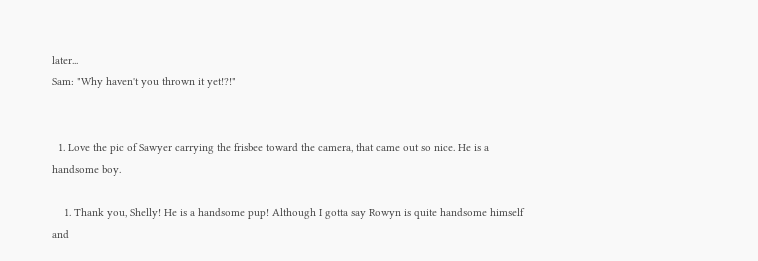later...
Sam: "Why haven't you thrown it yet!?!"


  1. Love the pic of Sawyer carrying the frisbee toward the camera, that came out so nice. He is a handsome boy.

    1. Thank you, Shelly! He is a handsome pup! Although I gotta say Rowyn is quite handsome himself and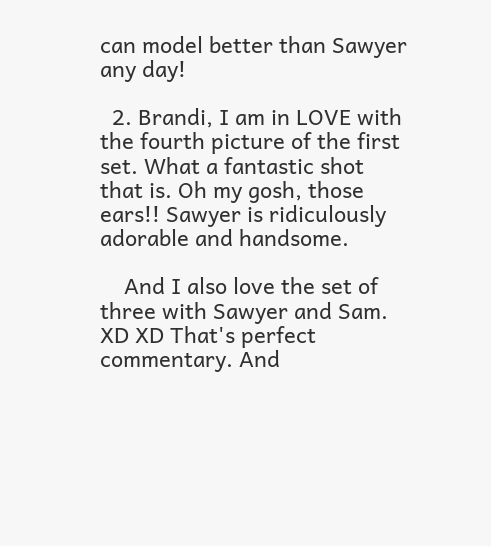can model better than Sawyer any day!

  2. Brandi, I am in LOVE with the fourth picture of the first set. What a fantastic shot that is. Oh my gosh, those ears!! Sawyer is ridiculously adorable and handsome.

    And I also love the set of three with Sawyer and Sam. XD XD That's perfect commentary. And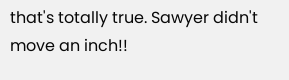that's totally true. Sawyer didn't move an inch!!